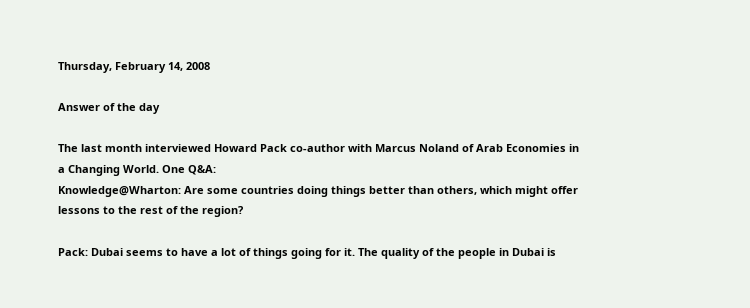Thursday, February 14, 2008

Answer of the day

The last month interviewed Howard Pack co-author with Marcus Noland of Arab Economies in a Changing World. One Q&A:
Knowledge@Wharton: Are some countries doing things better than others, which might offer lessons to the rest of the region?

Pack: Dubai seems to have a lot of things going for it. The quality of the people in Dubai is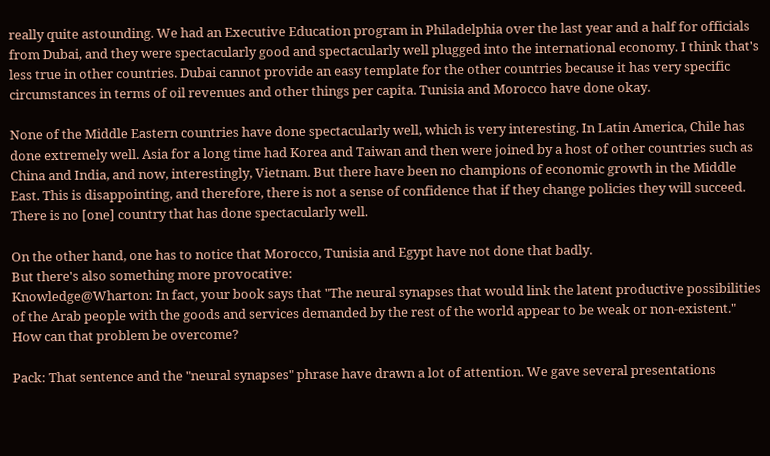really quite astounding. We had an Executive Education program in Philadelphia over the last year and a half for officials from Dubai, and they were spectacularly good and spectacularly well plugged into the international economy. I think that's less true in other countries. Dubai cannot provide an easy template for the other countries because it has very specific circumstances in terms of oil revenues and other things per capita. Tunisia and Morocco have done okay.

None of the Middle Eastern countries have done spectacularly well, which is very interesting. In Latin America, Chile has done extremely well. Asia for a long time had Korea and Taiwan and then were joined by a host of other countries such as China and India, and now, interestingly, Vietnam. But there have been no champions of economic growth in the Middle East. This is disappointing, and therefore, there is not a sense of confidence that if they change policies they will succeed. There is no [one] country that has done spectacularly well.

On the other hand, one has to notice that Morocco, Tunisia and Egypt have not done that badly.
But there's also something more provocative:
Knowledge@Wharton: In fact, your book says that "The neural synapses that would link the latent productive possibilities of the Arab people with the goods and services demanded by the rest of the world appear to be weak or non-existent." How can that problem be overcome?

Pack: That sentence and the "neural synapses" phrase have drawn a lot of attention. We gave several presentations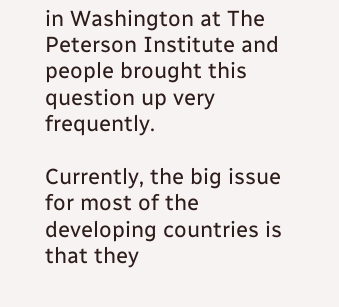in Washington at The Peterson Institute and people brought this question up very frequently.

Currently, the big issue for most of the developing countries is that they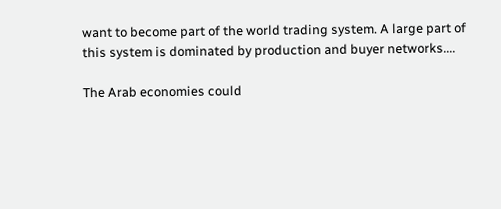want to become part of the world trading system. A large part of this system is dominated by production and buyer networks....

The Arab economies could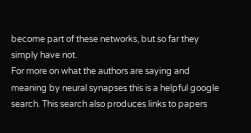become part of these networks, but so far they simply have not.
For more on what the authors are saying and meaning by neural synapses this is a helpful google search. This search also produces links to papers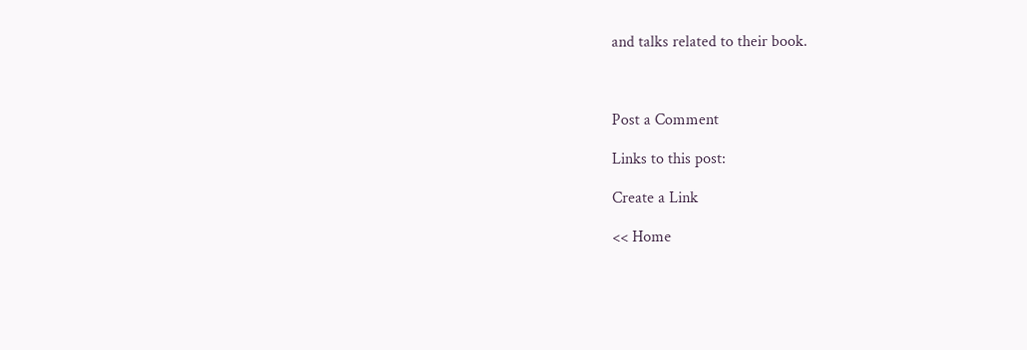and talks related to their book.



Post a Comment

Links to this post:

Create a Link

<< Home